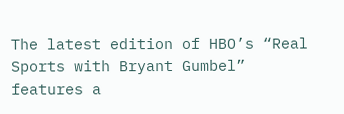The latest edition of HBO’s “Real Sports with Bryant Gumbel” features a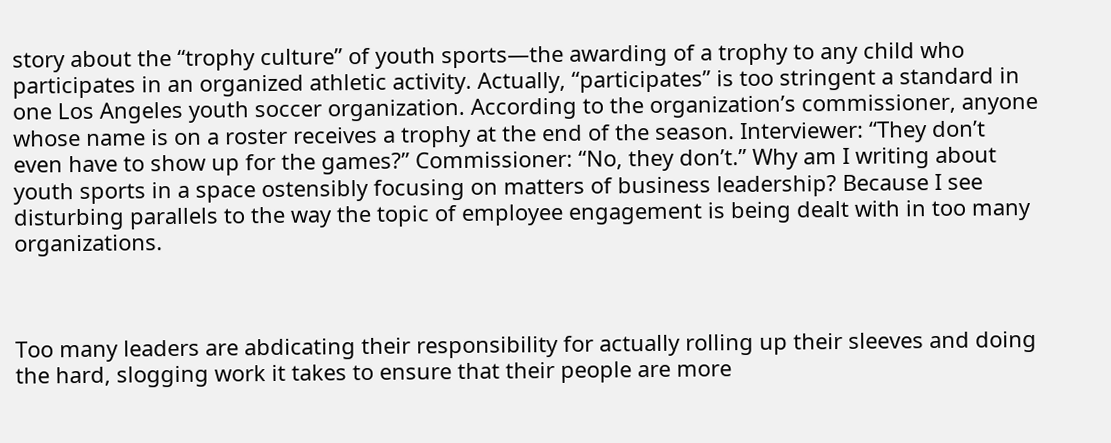story about the “trophy culture” of youth sports—the awarding of a trophy to any child who participates in an organized athletic activity. Actually, “participates” is too stringent a standard in one Los Angeles youth soccer organization. According to the organization’s commissioner, anyone whose name is on a roster receives a trophy at the end of the season. Interviewer: “They don’t even have to show up for the games?” Commissioner: “No, they don’t.” Why am I writing about youth sports in a space ostensibly focusing on matters of business leadership? Because I see disturbing parallels to the way the topic of employee engagement is being dealt with in too many organizations.



Too many leaders are abdicating their responsibility for actually rolling up their sleeves and doing the hard, slogging work it takes to ensure that their people are more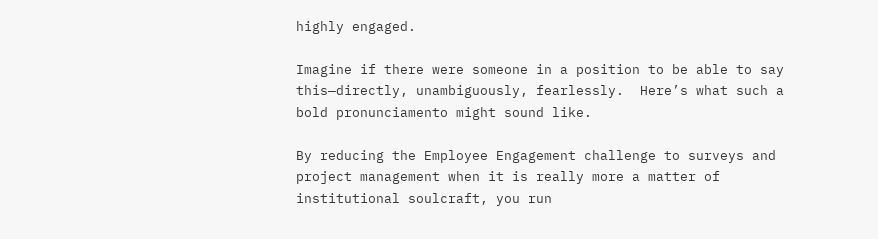highly engaged.

Imagine if there were someone in a position to be able to say this—directly, unambiguously, fearlessly.  Here’s what such a bold pronunciamento might sound like.

By reducing the Employee Engagement challenge to surveys and project management when it is really more a matter of institutional soulcraft, you run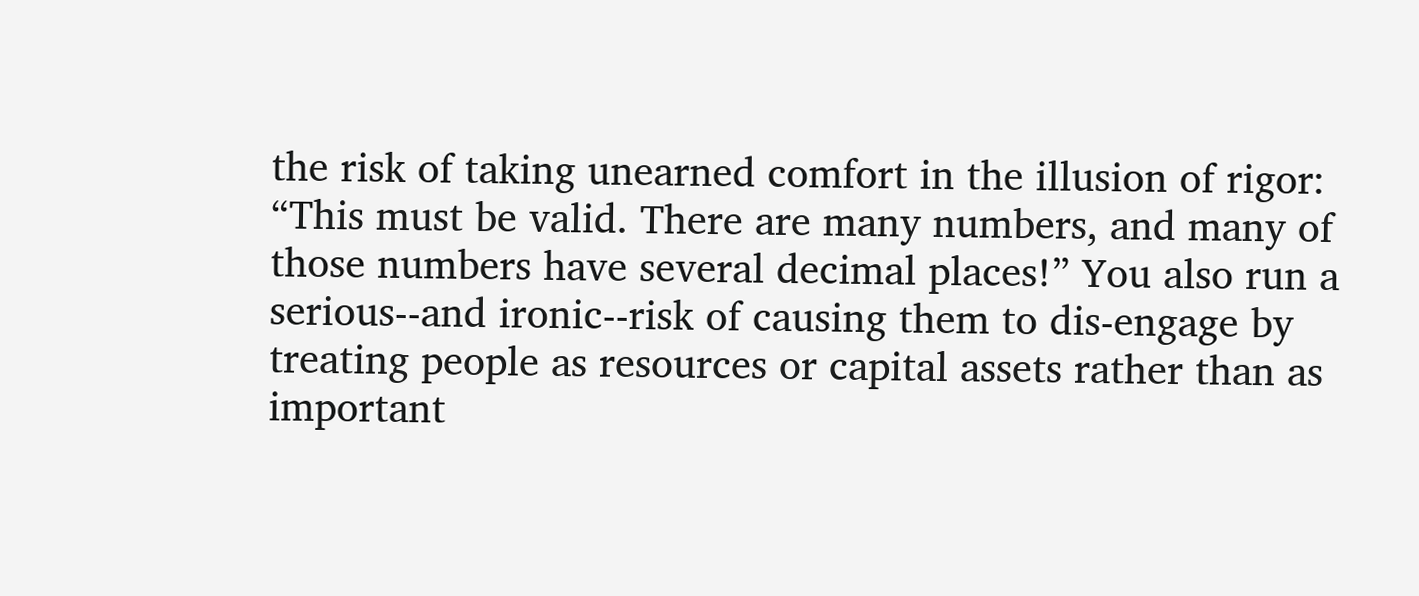the risk of taking unearned comfort in the illusion of rigor: “This must be valid. There are many numbers, and many of those numbers have several decimal places!” You also run a serious--and ironic--risk of causing them to dis-engage by treating people as resources or capital assets rather than as important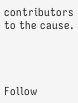contributors to the cause.




Follow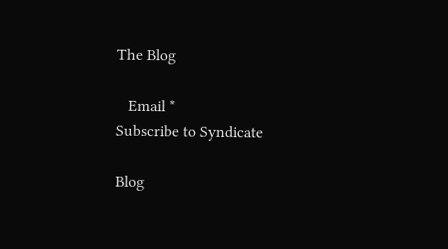The Blog

   Email *
Subscribe to Syndicate

Blog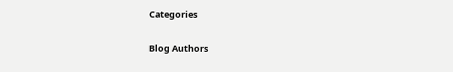Categories

Blog Authors